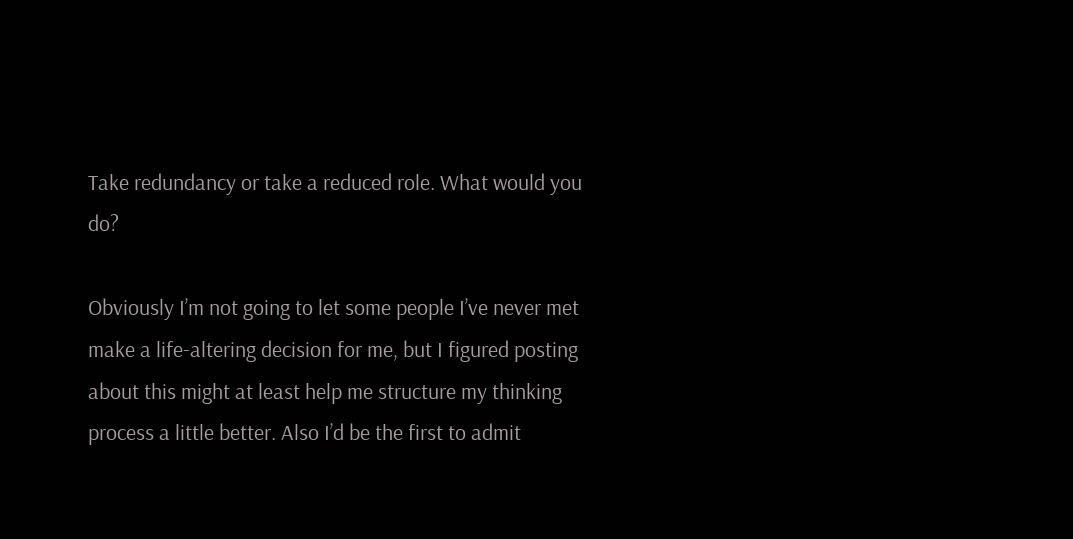Take redundancy or take a reduced role. What would you do?

Obviously I’m not going to let some people I’ve never met make a life-altering decision for me, but I figured posting about this might at least help me structure my thinking process a little better. Also I’d be the first to admit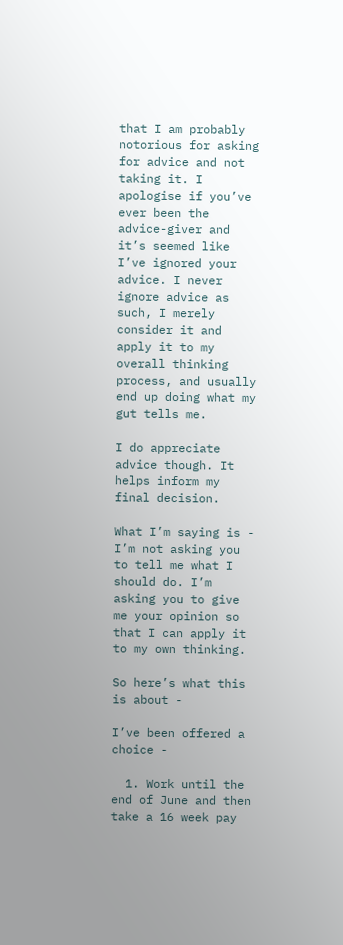that I am probably notorious for asking for advice and not taking it. I apologise if you’ve ever been the advice-giver and it’s seemed like I’ve ignored your advice. I never ignore advice as such, I merely consider it and apply it to my overall thinking process, and usually end up doing what my gut tells me.

I do appreciate advice though. It helps inform my final decision.

What I’m saying is - I’m not asking you to tell me what I should do. I’m asking you to give me your opinion so that I can apply it to my own thinking.

So here’s what this is about -

I’ve been offered a choice -

  1. Work until the end of June and then take a 16 week pay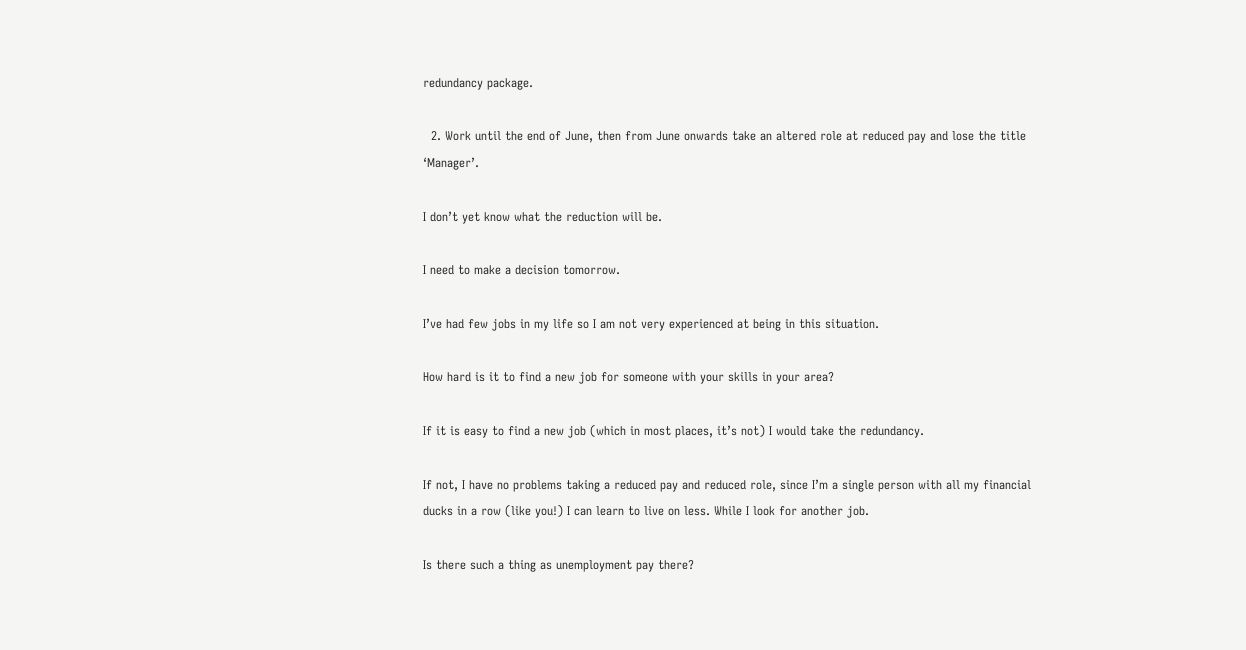redundancy package.

  2. Work until the end of June, then from June onwards take an altered role at reduced pay and lose the title ‘Manager’.

I don’t yet know what the reduction will be.

I need to make a decision tomorrow.

I’ve had few jobs in my life so I am not very experienced at being in this situation.

How hard is it to find a new job for someone with your skills in your area?

If it is easy to find a new job (which in most places, it’s not) I would take the redundancy.

If not, I have no problems taking a reduced pay and reduced role, since I’m a single person with all my financial ducks in a row (like you!) I can learn to live on less. While I look for another job.

Is there such a thing as unemployment pay there?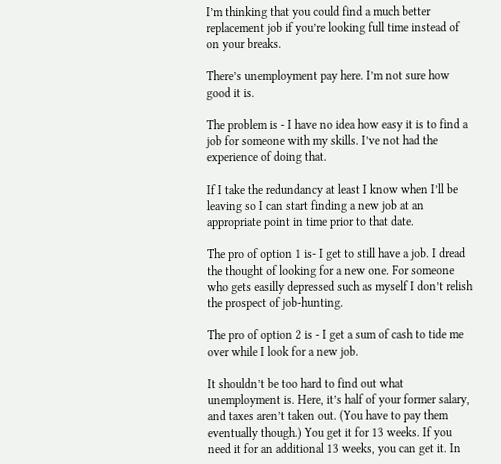I’m thinking that you could find a much better replacement job if you’re looking full time instead of on your breaks.

There’s unemployment pay here. I’m not sure how good it is.

The problem is - I have no idea how easy it is to find a job for someone with my skills. I’ve not had the experience of doing that.

If I take the redundancy at least I know when I’ll be leaving so I can start finding a new job at an appropriate point in time prior to that date.

The pro of option 1 is- I get to still have a job. I dread the thought of looking for a new one. For someone who gets easilly depressed such as myself I don’t relish the prospect of job-hunting.

The pro of option 2 is - I get a sum of cash to tide me over while I look for a new job.

It shouldn’t be too hard to find out what unemployment is. Here, it’s half of your former salary, and taxes aren’t taken out. (You have to pay them eventually though.) You get it for 13 weeks. If you need it for an additional 13 weeks, you can get it. In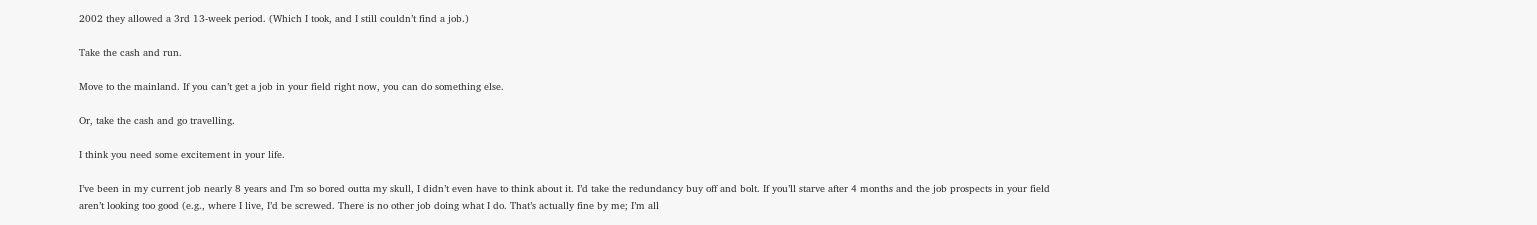2002 they allowed a 3rd 13-week period. (Which I took, and I still couldn’t find a job.)

Take the cash and run.

Move to the mainland. If you can’t get a job in your field right now, you can do something else.

Or, take the cash and go travelling.

I think you need some excitement in your life.

I’ve been in my current job nearly 8 years and I’m so bored outta my skull, I didn’t even have to think about it. I’d take the redundancy buy off and bolt. If you’ll starve after 4 months and the job prospects in your field aren’t looking too good (e.g., where I live, I’d be screwed. There is no other job doing what I do. That’s actually fine by me; I’m all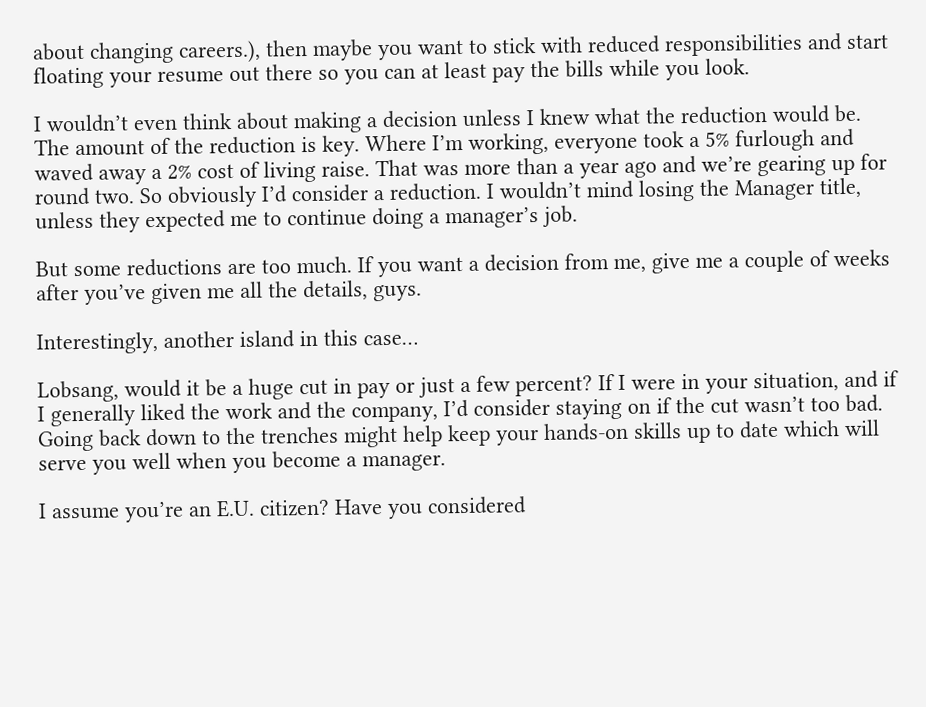about changing careers.), then maybe you want to stick with reduced responsibilities and start floating your resume out there so you can at least pay the bills while you look.

I wouldn’t even think about making a decision unless I knew what the reduction would be. The amount of the reduction is key. Where I’m working, everyone took a 5% furlough and waved away a 2% cost of living raise. That was more than a year ago and we’re gearing up for round two. So obviously I’d consider a reduction. I wouldn’t mind losing the Manager title, unless they expected me to continue doing a manager’s job.

But some reductions are too much. If you want a decision from me, give me a couple of weeks after you’ve given me all the details, guys.

Interestingly, another island in this case…

Lobsang, would it be a huge cut in pay or just a few percent? If I were in your situation, and if I generally liked the work and the company, I’d consider staying on if the cut wasn’t too bad. Going back down to the trenches might help keep your hands-on skills up to date which will serve you well when you become a manager.

I assume you’re an E.U. citizen? Have you considered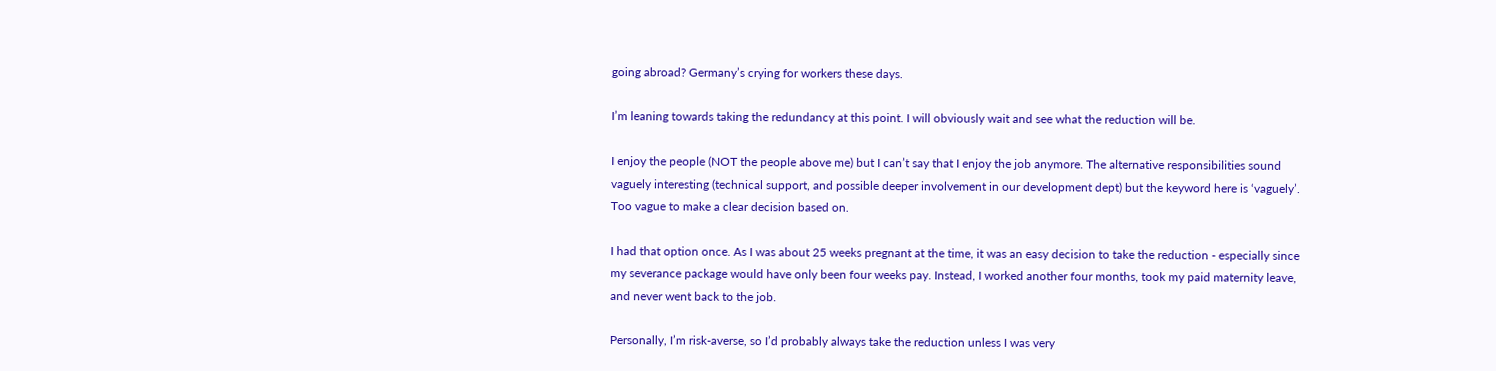going abroad? Germany’s crying for workers these days.

I’m leaning towards taking the redundancy at this point. I will obviously wait and see what the reduction will be.

I enjoy the people (NOT the people above me) but I can’t say that I enjoy the job anymore. The alternative responsibilities sound vaguely interesting (technical support, and possible deeper involvement in our development dept) but the keyword here is ‘vaguely’. Too vague to make a clear decision based on.

I had that option once. As I was about 25 weeks pregnant at the time, it was an easy decision to take the reduction - especially since my severance package would have only been four weeks pay. Instead, I worked another four months, took my paid maternity leave, and never went back to the job.

Personally, I’m risk-averse, so I’d probably always take the reduction unless I was very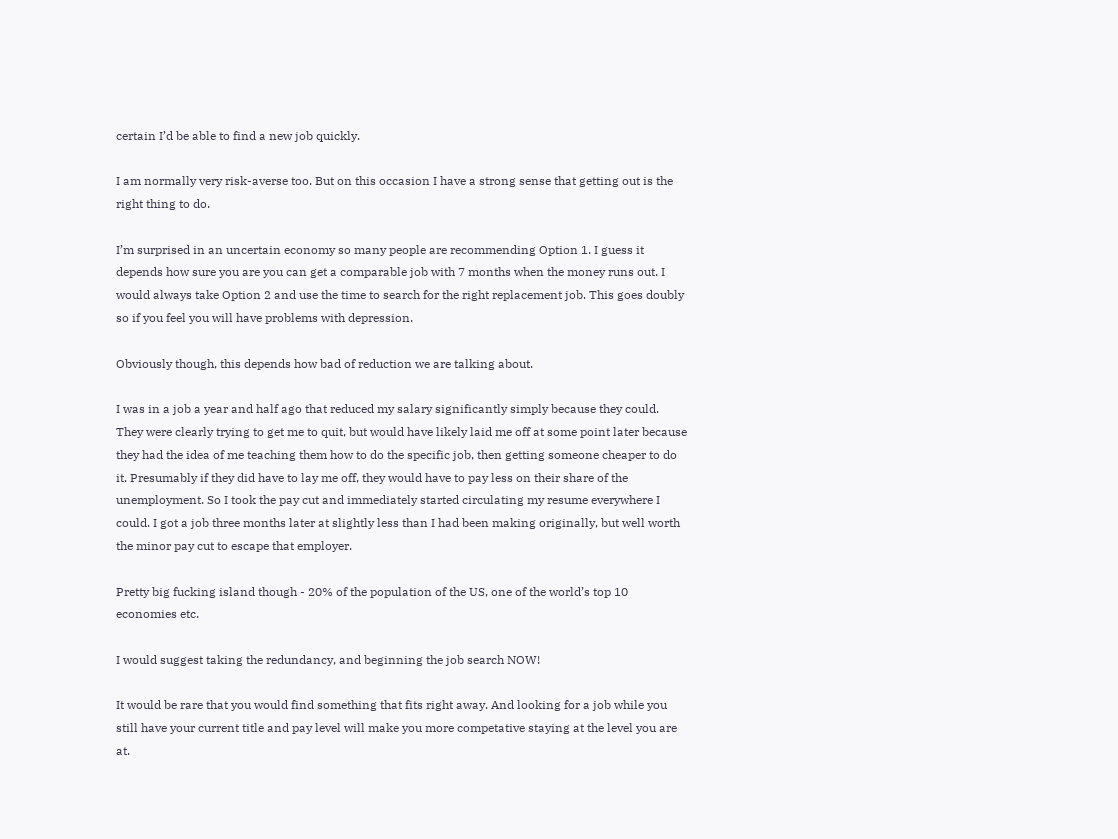certain I’d be able to find a new job quickly.

I am normally very risk-averse too. But on this occasion I have a strong sense that getting out is the right thing to do.

I’m surprised in an uncertain economy so many people are recommending Option 1. I guess it depends how sure you are you can get a comparable job with 7 months when the money runs out. I would always take Option 2 and use the time to search for the right replacement job. This goes doubly so if you feel you will have problems with depression.

Obviously though, this depends how bad of reduction we are talking about.

I was in a job a year and half ago that reduced my salary significantly simply because they could. They were clearly trying to get me to quit, but would have likely laid me off at some point later because they had the idea of me teaching them how to do the specific job, then getting someone cheaper to do it. Presumably if they did have to lay me off, they would have to pay less on their share of the unemployment. So I took the pay cut and immediately started circulating my resume everywhere I could. I got a job three months later at slightly less than I had been making originally, but well worth the minor pay cut to escape that employer.

Pretty big fucking island though - 20% of the population of the US, one of the world’s top 10 economies etc.

I would suggest taking the redundancy, and beginning the job search NOW!

It would be rare that you would find something that fits right away. And looking for a job while you still have your current title and pay level will make you more competative staying at the level you are at.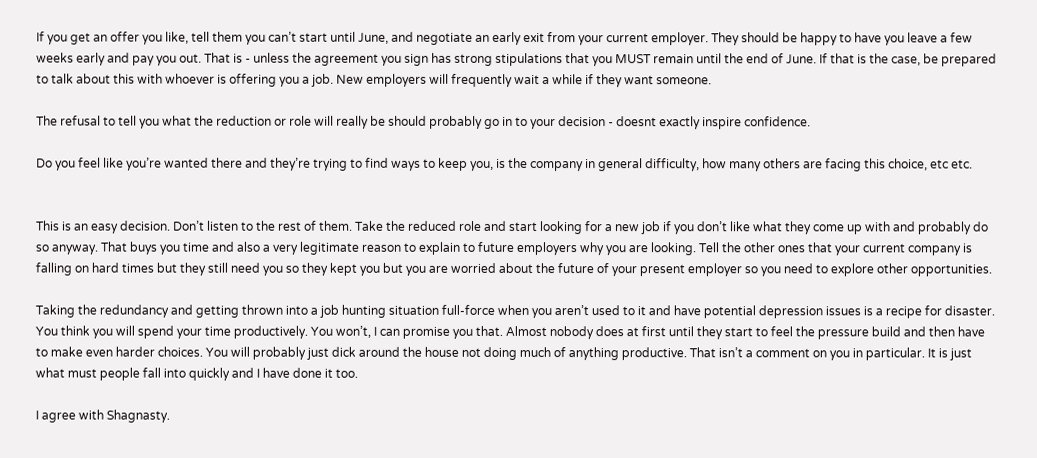If you get an offer you like, tell them you can’t start until June, and negotiate an early exit from your current employer. They should be happy to have you leave a few weeks early and pay you out. That is - unless the agreement you sign has strong stipulations that you MUST remain until the end of June. If that is the case, be prepared to talk about this with whoever is offering you a job. New employers will frequently wait a while if they want someone.

The refusal to tell you what the reduction or role will really be should probably go in to your decision - doesnt exactly inspire confidence.

Do you feel like you’re wanted there and they’re trying to find ways to keep you, is the company in general difficulty, how many others are facing this choice, etc etc.


This is an easy decision. Don’t listen to the rest of them. Take the reduced role and start looking for a new job if you don’t like what they come up with and probably do so anyway. That buys you time and also a very legitimate reason to explain to future employers why you are looking. Tell the other ones that your current company is falling on hard times but they still need you so they kept you but you are worried about the future of your present employer so you need to explore other opportunities.

Taking the redundancy and getting thrown into a job hunting situation full-force when you aren’t used to it and have potential depression issues is a recipe for disaster. You think you will spend your time productively. You won’t, I can promise you that. Almost nobody does at first until they start to feel the pressure build and then have to make even harder choices. You will probably just dick around the house not doing much of anything productive. That isn’t a comment on you in particular. It is just what must people fall into quickly and I have done it too.

I agree with Shagnasty.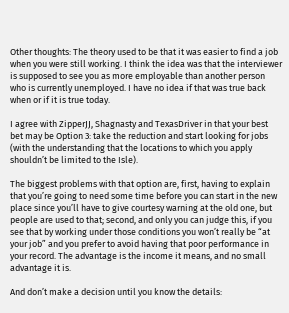Other thoughts: The theory used to be that it was easier to find a job when you were still working. I think the idea was that the interviewer is supposed to see you as more employable than another person who is currently unemployed. I have no idea if that was true back when or if it is true today.

I agree with ZipperJJ, Shagnasty and TexasDriver in that your best bet may be Option 3: take the reduction and start looking for jobs (with the understanding that the locations to which you apply shouldn’t be limited to the Isle).

The biggest problems with that option are, first, having to explain that you’re going to need some time before you can start in the new place since you’ll have to give courtesy warning at the old one, but people are used to that; second, and only you can judge this, if you see that by working under those conditions you won’t really be “at your job” and you prefer to avoid having that poor performance in your record. The advantage is the income it means, and no small advantage it is.

And don’t make a decision until you know the details: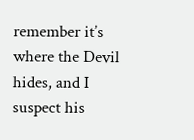remember it’s where the Devil hides, and I suspect his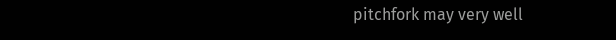pitchfork may very well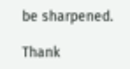be sharpened.

Thank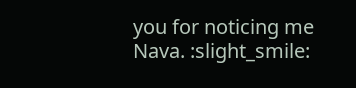you for noticing me Nava. :slight_smile: